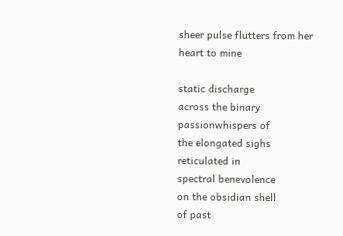sheer pulse flutters from her heart to mine

static discharge
across the binary
passionwhispers of
the elongated sighs
reticulated in
spectral benevolence
on the obsidian shell
of past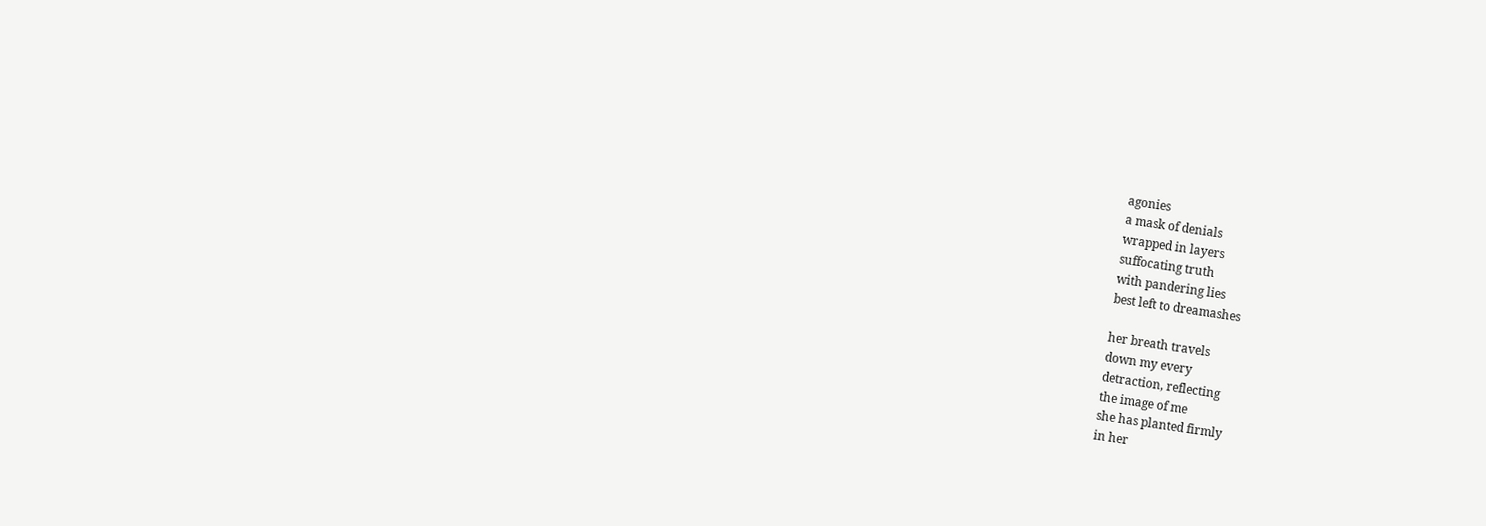agonies
a mask of denials
wrapped in layers
suffocating truth
with pandering lies
best left to dreamashes

her breath travels
down my every
detraction, reflecting
the image of me
she has planted firmly
in her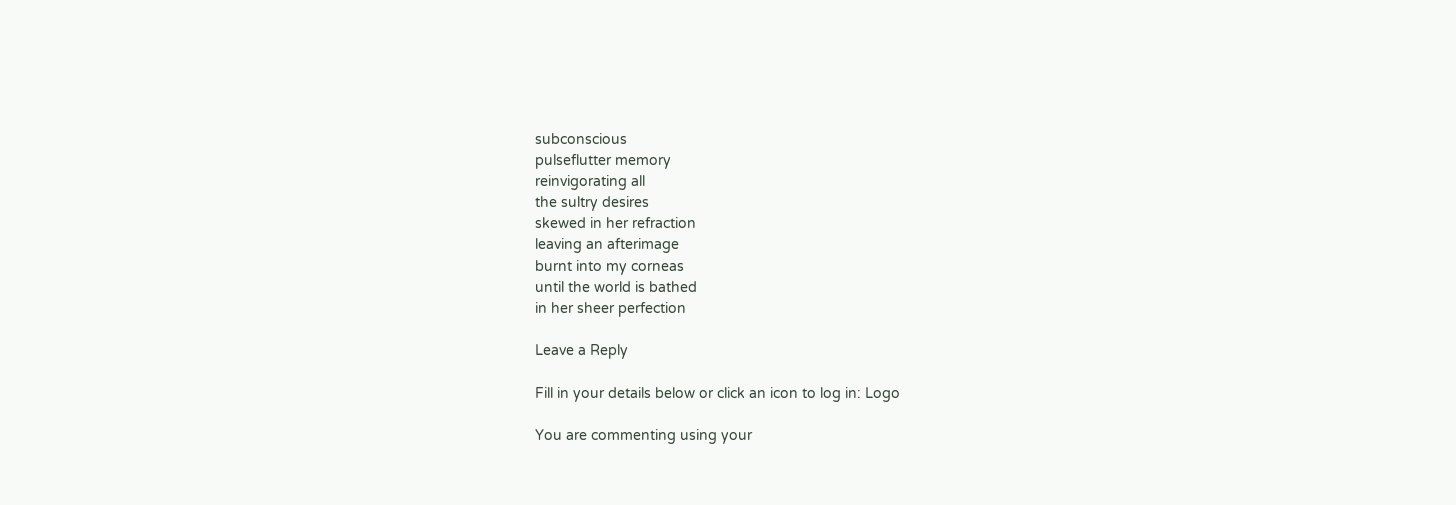subconscious
pulseflutter memory
reinvigorating all
the sultry desires
skewed in her refraction
leaving an afterimage
burnt into my corneas
until the world is bathed
in her sheer perfection

Leave a Reply

Fill in your details below or click an icon to log in: Logo

You are commenting using your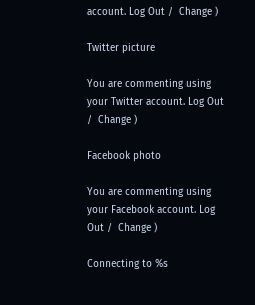account. Log Out /  Change )

Twitter picture

You are commenting using your Twitter account. Log Out /  Change )

Facebook photo

You are commenting using your Facebook account. Log Out /  Change )

Connecting to %s